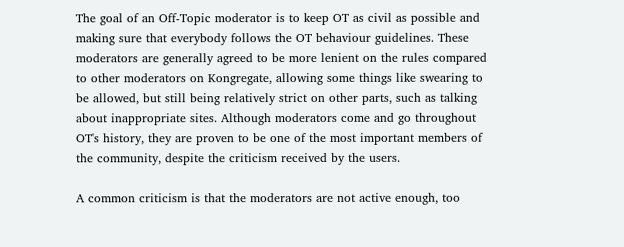The goal of an Off-Topic moderator is to keep OT as civil as possible and making sure that everybody follows the OT behaviour guidelines. These moderators are generally agreed to be more lenient on the rules compared to other moderators on Kongregate, allowing some things like swearing to be allowed, but still being relatively strict on other parts, such as talking about inappropriate sites. Although moderators come and go throughout OT's history, they are proven to be one of the most important members of the community, despite the criticism received by the users.

A common criticism is that the moderators are not active enough, too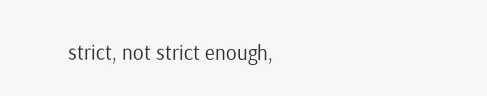strict, not strict enough,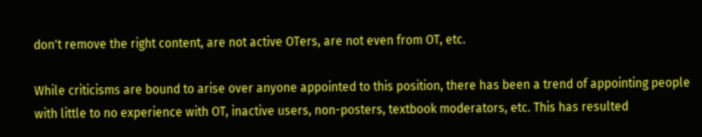don't remove the right content, are not active OTers, are not even from OT, etc.

While criticisms are bound to arise over anyone appointed to this position, there has been a trend of appointing people with little to no experience with OT, inactive users, non-posters, textbook moderators, etc. This has resulted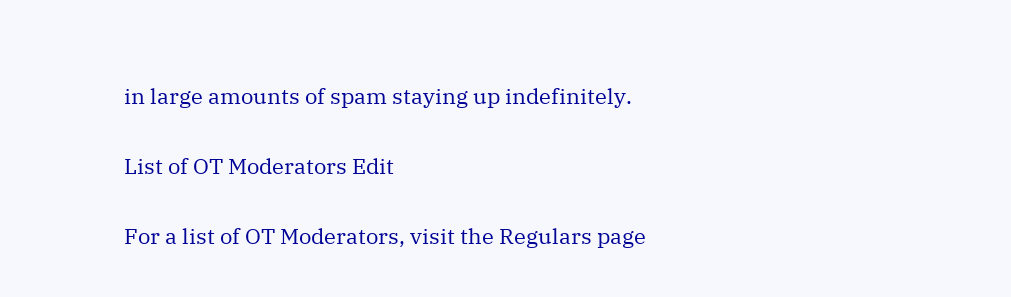in large amounts of spam staying up indefinitely.

List of OT Moderators Edit

For a list of OT Moderators, visit the Regulars page